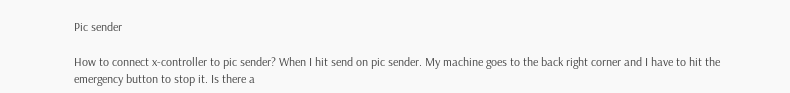Pic sender

How to connect x-controller to pic sender? When I hit send on pic sender. My machine goes to the back right corner and I have to hit the emergency button to stop it. Is there a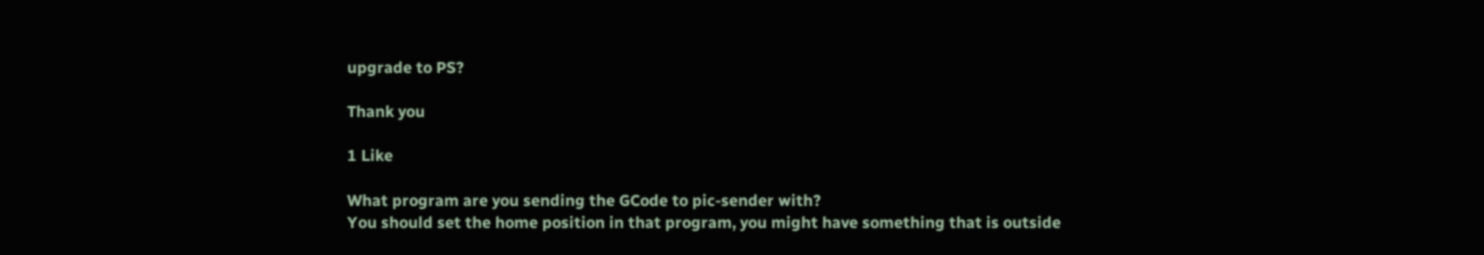upgrade to PS?

Thank you

1 Like

What program are you sending the GCode to pic-sender with?
You should set the home position in that program, you might have something that is outside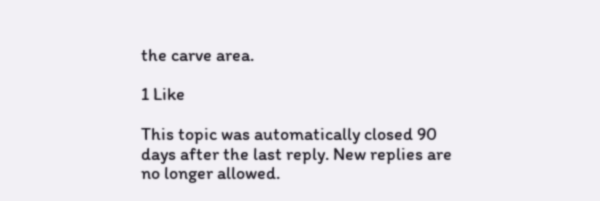the carve area.

1 Like

This topic was automatically closed 90 days after the last reply. New replies are no longer allowed.